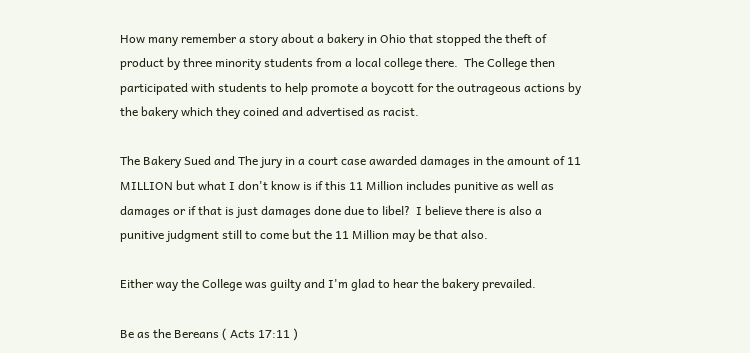How many remember a story about a bakery in Ohio that stopped the theft of product by three minority students from a local college there.  The College then participated with students to help promote a boycott for the outrageous actions by the bakery which they coined and advertised as racist.

The Bakery Sued and The jury in a court case awarded damages in the amount of 11 MILLION but what I don't know is if this 11 Million includes punitive as well as damages or if that is just damages done due to libel?  I believe there is also a punitive judgment still to come but the 11 Million may be that also.

Either way the College was guilty and I'm glad to hear the bakery prevailed.

Be as the Bereans ( Acts 17:11 )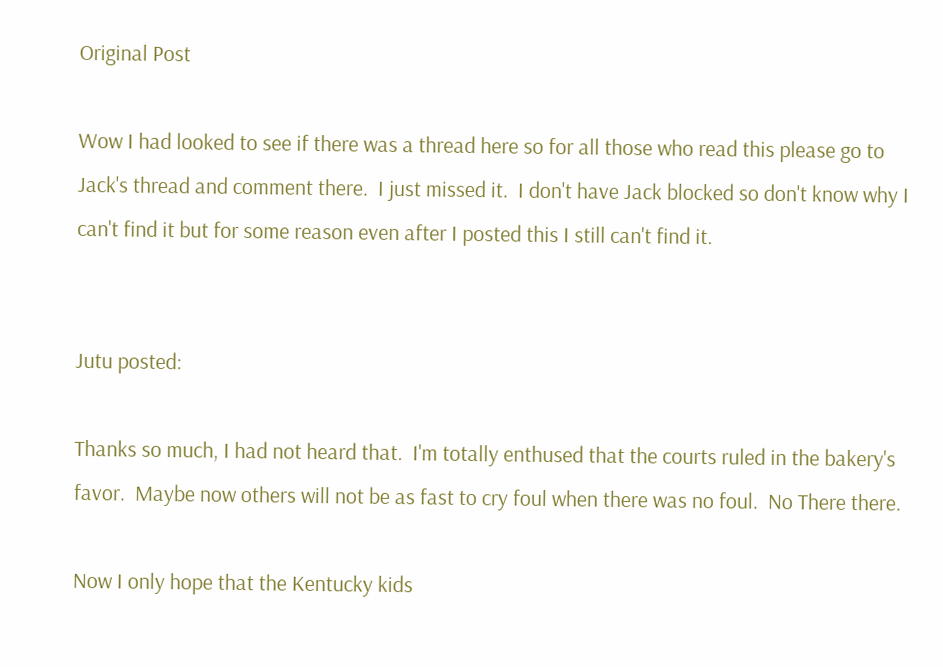Original Post

Wow I had looked to see if there was a thread here so for all those who read this please go to Jack's thread and comment there.  I just missed it.  I don't have Jack blocked so don't know why I can't find it but for some reason even after I posted this I still can't find it.


Jutu posted:

Thanks so much, I had not heard that.  I'm totally enthused that the courts ruled in the bakery's favor.  Maybe now others will not be as fast to cry foul when there was no foul.  No There there.

Now I only hope that the Kentucky kids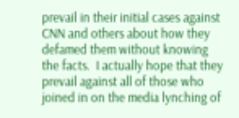prevail in their initial cases against CNN and others about how they defamed them without knowing the facts.  I actually hope that they prevail against all of those who joined in on the media lynching of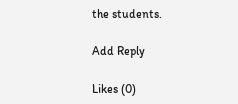the students.

Add Reply

Likes (0)